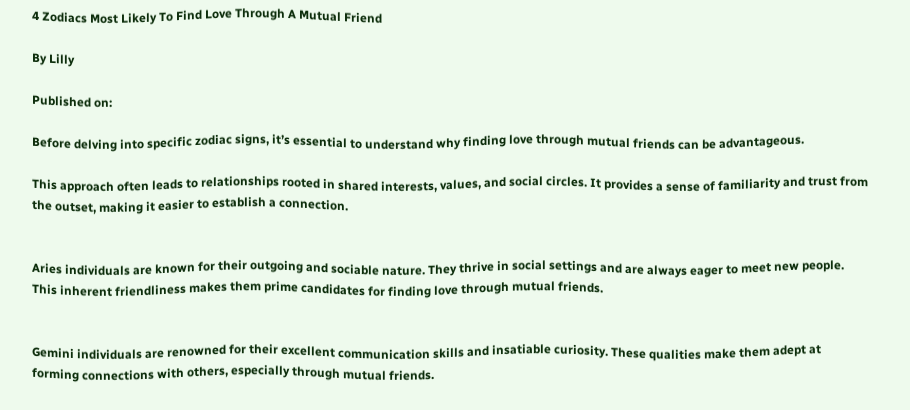4 Zodiacs Most Likely To Find Love Through A Mutual Friend

By Lilly

Published on:

Before delving into specific zodiac signs, it’s essential to understand why finding love through mutual friends can be advantageous.

This approach often leads to relationships rooted in shared interests, values, and social circles. It provides a sense of familiarity and trust from the outset, making it easier to establish a connection.


Aries individuals are known for their outgoing and sociable nature. They thrive in social settings and are always eager to meet new people. This inherent friendliness makes them prime candidates for finding love through mutual friends.


Gemini individuals are renowned for their excellent communication skills and insatiable curiosity. These qualities make them adept at forming connections with others, especially through mutual friends.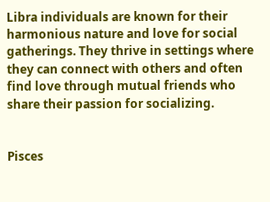Libra individuals are known for their harmonious nature and love for social gatherings. They thrive in settings where they can connect with others and often find love through mutual friends who share their passion for socializing.


Pisces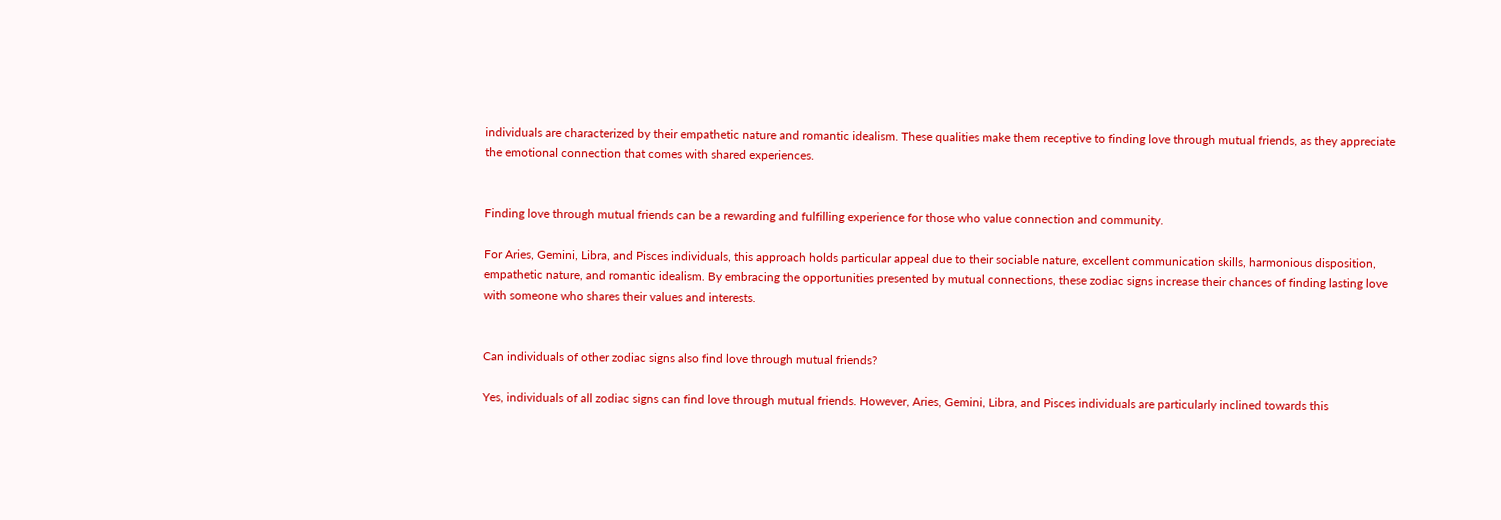individuals are characterized by their empathetic nature and romantic idealism. These qualities make them receptive to finding love through mutual friends, as they appreciate the emotional connection that comes with shared experiences.


Finding love through mutual friends can be a rewarding and fulfilling experience for those who value connection and community.

For Aries, Gemini, Libra, and Pisces individuals, this approach holds particular appeal due to their sociable nature, excellent communication skills, harmonious disposition, empathetic nature, and romantic idealism. By embracing the opportunities presented by mutual connections, these zodiac signs increase their chances of finding lasting love with someone who shares their values and interests.


Can individuals of other zodiac signs also find love through mutual friends?

Yes, individuals of all zodiac signs can find love through mutual friends. However, Aries, Gemini, Libra, and Pisces individuals are particularly inclined towards this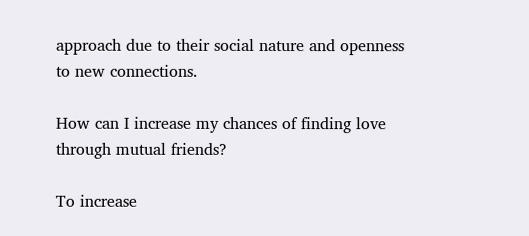approach due to their social nature and openness to new connections.

How can I increase my chances of finding love through mutual friends?

To increase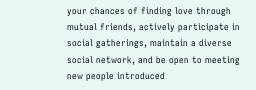your chances of finding love through mutual friends, actively participate in social gatherings, maintain a diverse social network, and be open to meeting new people introduced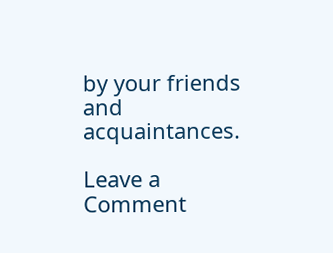by your friends and acquaintances.

Leave a Comment